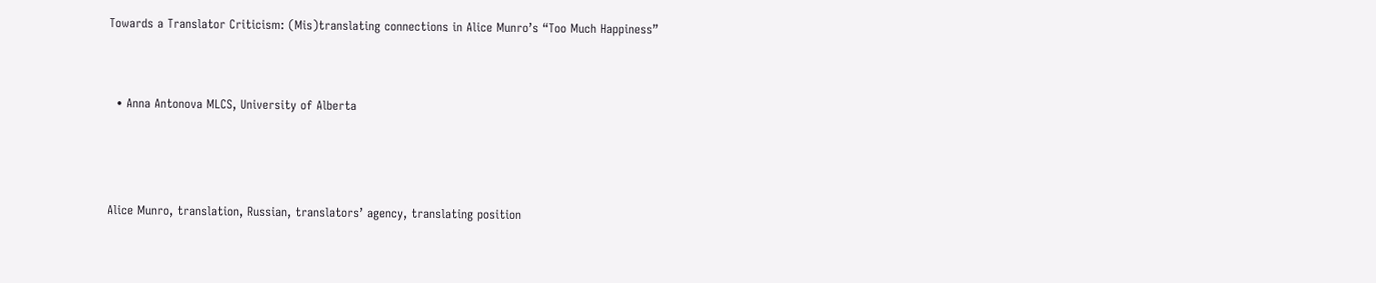Towards a Translator Criticism: (Mis)translating connections in Alice Munro’s “Too Much Happiness”


  • Anna Antonova MLCS, University of Alberta



Alice Munro, translation, Russian, translators’ agency, translating position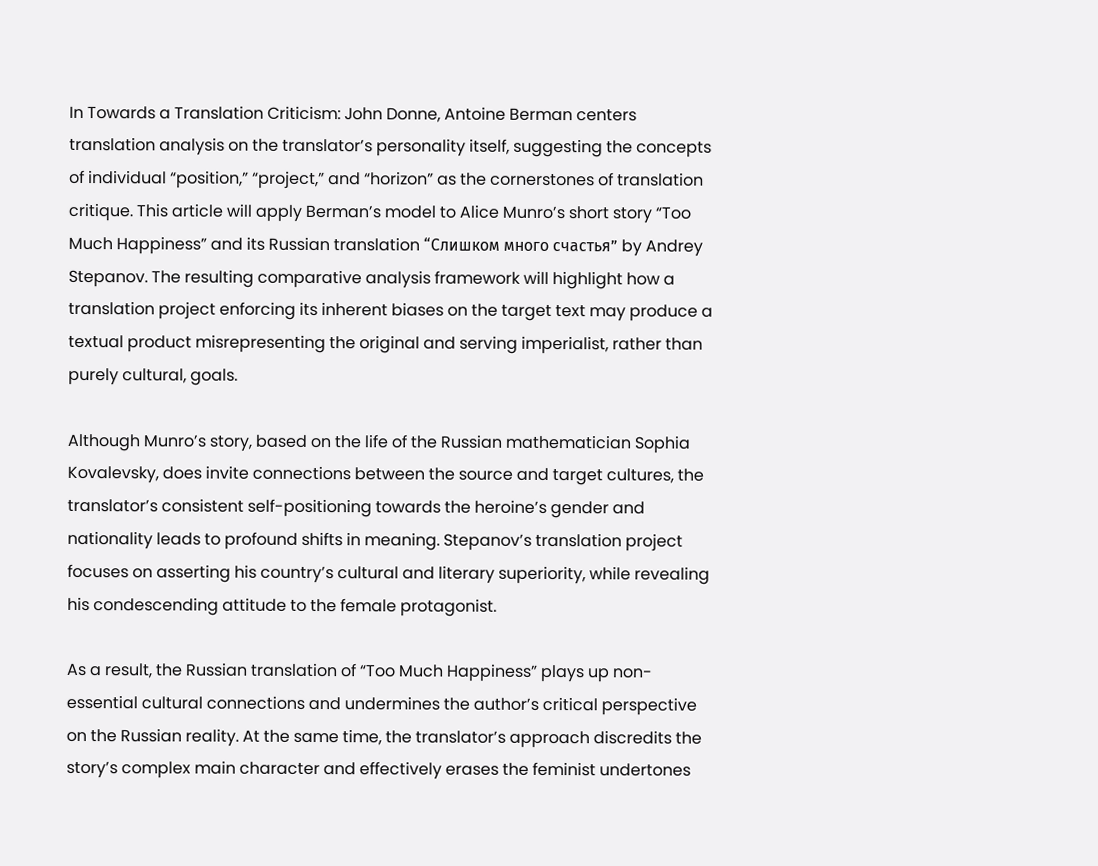In Towards a Translation Criticism: John Donne, Antoine Berman centers translation analysis on the translator’s personality itself, suggesting the concepts of individual “position,” “project,” and “horizon” as the cornerstones of translation critique. This article will apply Berman’s model to Alice Munro’s short story “Too Much Happiness” and its Russian translation “Слишком много счастья” by Andrey Stepanov. The resulting comparative analysis framework will highlight how a translation project enforcing its inherent biases on the target text may produce a textual product misrepresenting the original and serving imperialist, rather than purely cultural, goals.

Although Munro’s story, based on the life of the Russian mathematician Sophia Kovalevsky, does invite connections between the source and target cultures, the translator’s consistent self-positioning towards the heroine’s gender and nationality leads to profound shifts in meaning. Stepanov’s translation project focuses on asserting his country’s cultural and literary superiority, while revealing his condescending attitude to the female protagonist.

As a result, the Russian translation of “Too Much Happiness” plays up non-essential cultural connections and undermines the author’s critical perspective on the Russian reality. At the same time, the translator’s approach discredits the story’s complex main character and effectively erases the feminist undertones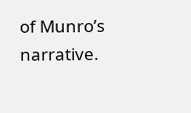of Munro’s narrative.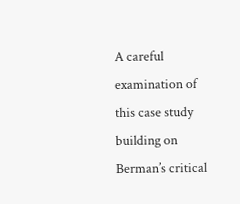A careful examination of this case study building on Berman’s critical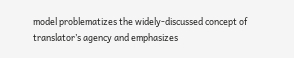model problematizes the widely-discussed concept of translator’s agency and emphasizes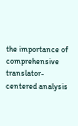the importance of comprehensive translator-centered analysis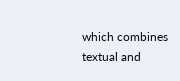which combines textual and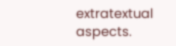extratextual aspects.